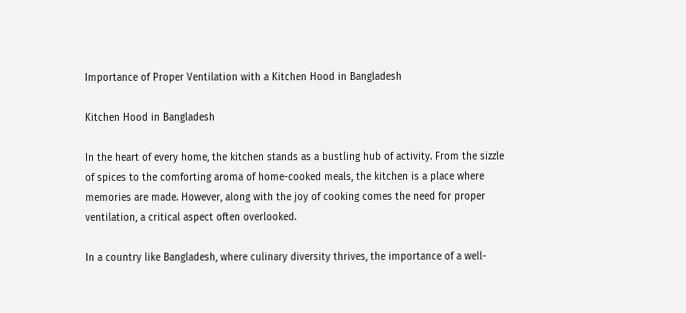Importance of Proper Ventilation with a Kitchen Hood in Bangladesh

Kitchen Hood in Bangladesh

In the heart of every home, the kitchen stands as a bustling hub of activity. From the sizzle of spices to the comforting aroma of home-cooked meals, the kitchen is a place where memories are made. However, along with the joy of cooking comes the need for proper ventilation, a critical aspect often overlooked.

In a country like Bangladesh, where culinary diversity thrives, the importance of a well-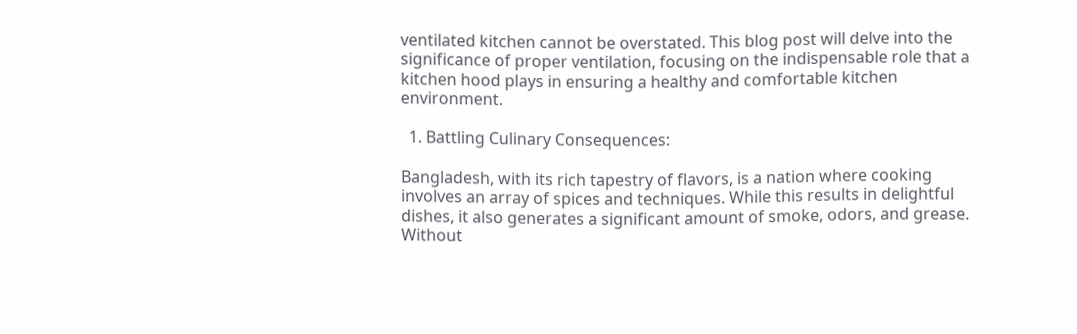ventilated kitchen cannot be overstated. This blog post will delve into the significance of proper ventilation, focusing on the indispensable role that a kitchen hood plays in ensuring a healthy and comfortable kitchen environment.

  1. Battling Culinary Consequences:

Bangladesh, with its rich tapestry of flavors, is a nation where cooking involves an array of spices and techniques. While this results in delightful dishes, it also generates a significant amount of smoke, odors, and grease. Without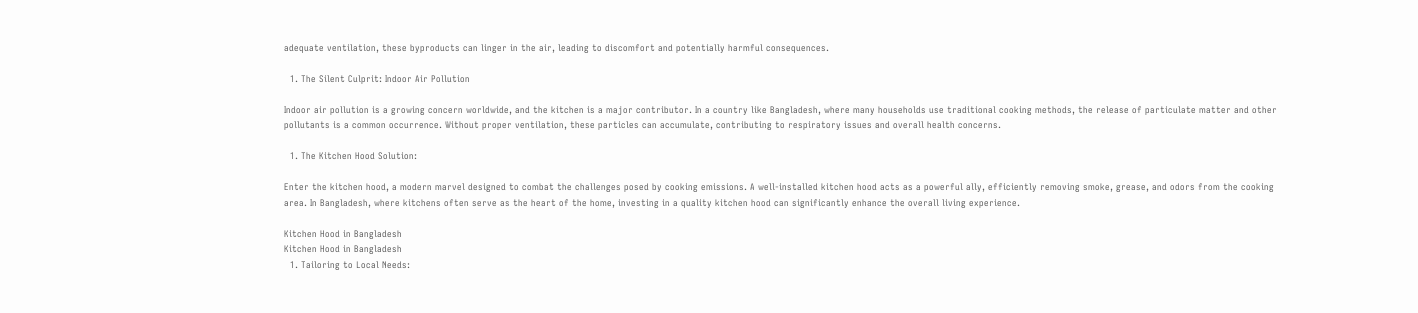adequate ventilation, these byproducts can linger in the air, leading to discomfort and potentially harmful consequences.

  1. The Silent Culprit: Indoor Air Pollution

Indoor air pollution is a growing concern worldwide, and the kitchen is a major contributor. In a country like Bangladesh, where many households use traditional cooking methods, the release of particulate matter and other pollutants is a common occurrence. Without proper ventilation, these particles can accumulate, contributing to respiratory issues and overall health concerns.

  1. The Kitchen Hood Solution:

Enter the kitchen hood, a modern marvel designed to combat the challenges posed by cooking emissions. A well-installed kitchen hood acts as a powerful ally, efficiently removing smoke, grease, and odors from the cooking area. In Bangladesh, where kitchens often serve as the heart of the home, investing in a quality kitchen hood can significantly enhance the overall living experience.

Kitchen Hood in Bangladesh
Kitchen Hood in Bangladesh
  1. Tailoring to Local Needs: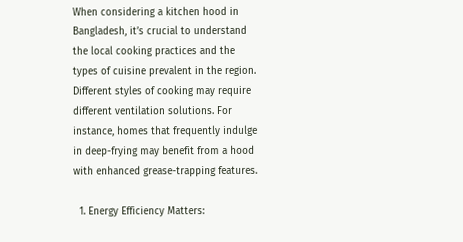When considering a kitchen hood in Bangladesh, it’s crucial to understand the local cooking practices and the types of cuisine prevalent in the region. Different styles of cooking may require different ventilation solutions. For instance, homes that frequently indulge in deep-frying may benefit from a hood with enhanced grease-trapping features.

  1. Energy Efficiency Matters: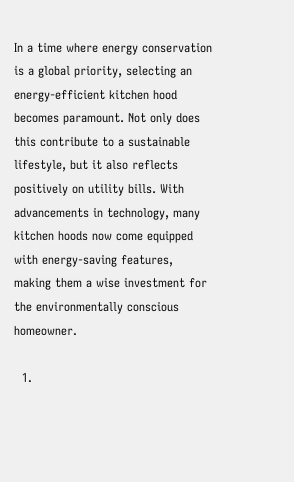In a time where energy conservation is a global priority, selecting an energy-efficient kitchen hood becomes paramount. Not only does this contribute to a sustainable lifestyle, but it also reflects positively on utility bills. With advancements in technology, many kitchen hoods now come equipped with energy-saving features, making them a wise investment for the environmentally conscious homeowner.

  1.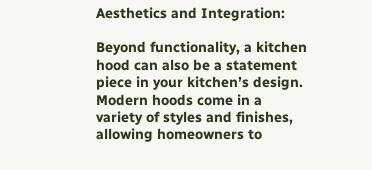Aesthetics and Integration:

Beyond functionality, a kitchen hood can also be a statement piece in your kitchen’s design. Modern hoods come in a variety of styles and finishes, allowing homeowners to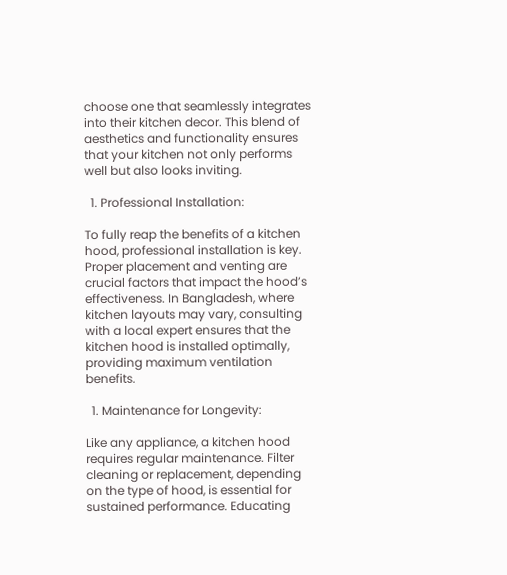choose one that seamlessly integrates into their kitchen decor. This blend of aesthetics and functionality ensures that your kitchen not only performs well but also looks inviting.

  1. Professional Installation:

To fully reap the benefits of a kitchen hood, professional installation is key. Proper placement and venting are crucial factors that impact the hood’s effectiveness. In Bangladesh, where kitchen layouts may vary, consulting with a local expert ensures that the kitchen hood is installed optimally, providing maximum ventilation benefits.

  1. Maintenance for Longevity:

Like any appliance, a kitchen hood requires regular maintenance. Filter cleaning or replacement, depending on the type of hood, is essential for sustained performance. Educating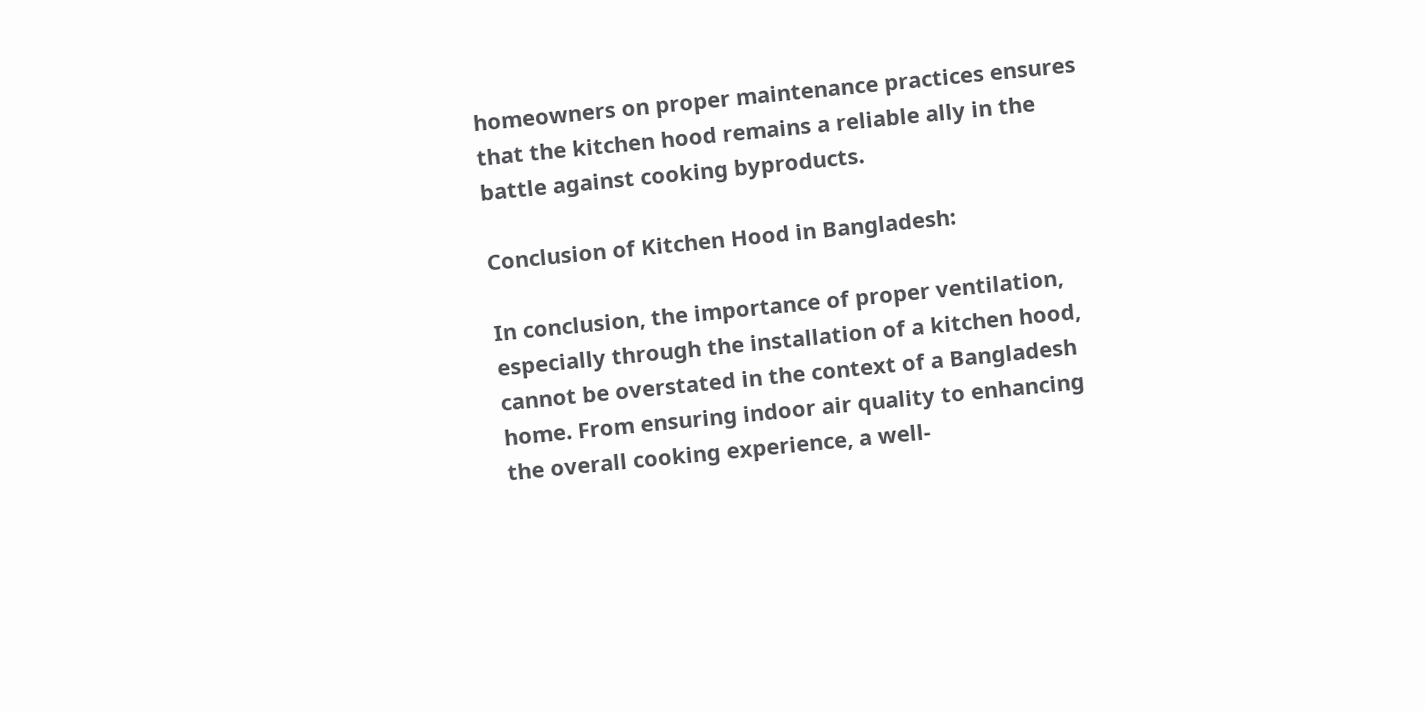homeowners on proper maintenance practices ensures that the kitchen hood remains a reliable ally in the battle against cooking byproducts.

Conclusion of Kitchen Hood in Bangladesh:

In conclusion, the importance of proper ventilation, especially through the installation of a kitchen hood, cannot be overstated in the context of a Bangladesh home. From ensuring indoor air quality to enhancing the overall cooking experience, a well-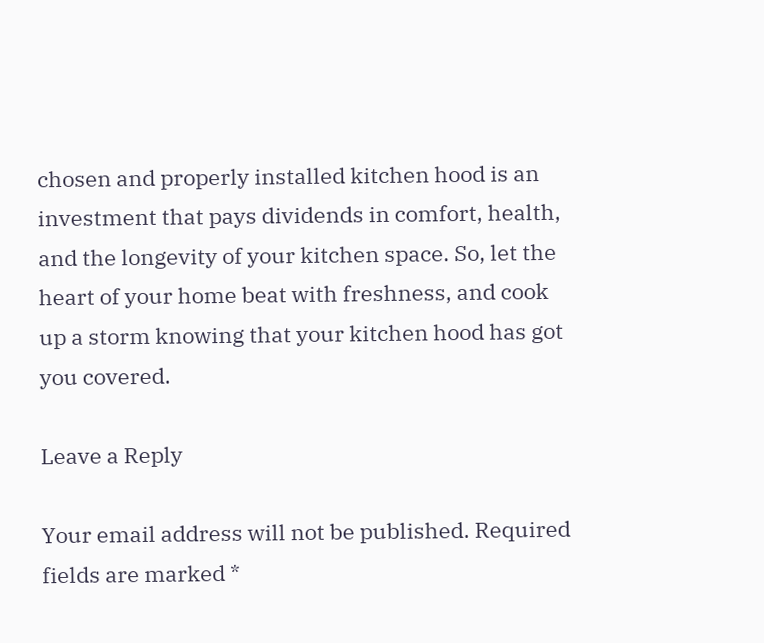chosen and properly installed kitchen hood is an investment that pays dividends in comfort, health, and the longevity of your kitchen space. So, let the heart of your home beat with freshness, and cook up a storm knowing that your kitchen hood has got you covered.

Leave a Reply

Your email address will not be published. Required fields are marked *